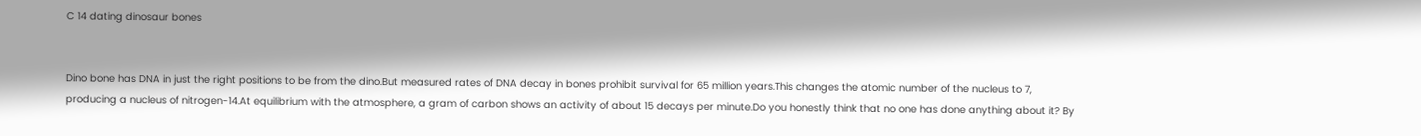C 14 dating dinosaur bones


Dino bone has DNA in just the right positions to be from the dino.But measured rates of DNA decay in bones prohibit survival for 65 million years.This changes the atomic number of the nucleus to 7, producing a nucleus of nitrogen-14.At equilibrium with the atmosphere, a gram of carbon shows an activity of about 15 decays per minute.Do you honestly think that no one has done anything about it? By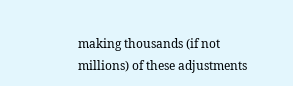making thousands (if not millions) of these adjustments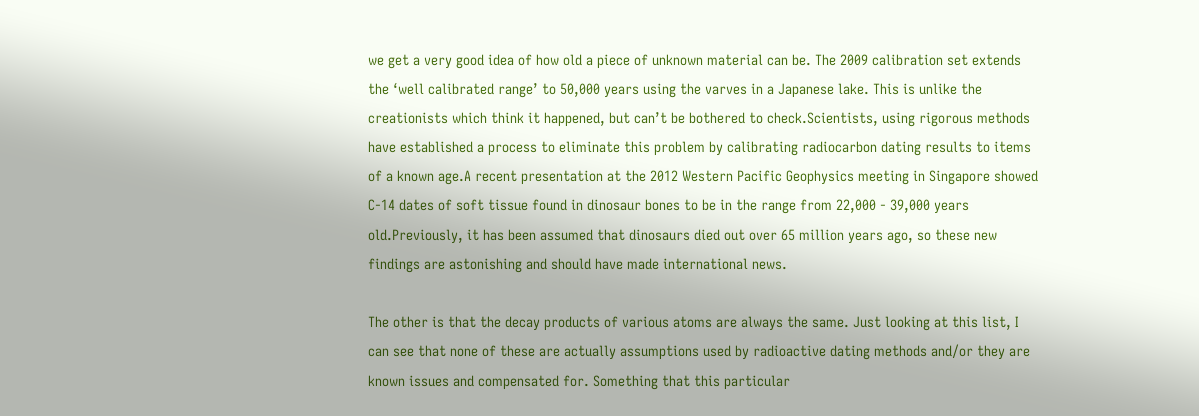we get a very good idea of how old a piece of unknown material can be. The 2009 calibration set extends the ‘well calibrated range’ to 50,000 years using the varves in a Japanese lake. This is unlike the creationists which think it happened, but can’t be bothered to check.Scientists, using rigorous methods have established a process to eliminate this problem by calibrating radiocarbon dating results to items of a known age.A recent presentation at the 2012 Western Pacific Geophysics meeting in Singapore showed C-14 dates of soft tissue found in dinosaur bones to be in the range from 22,000 - 39,000 years old.Previously, it has been assumed that dinosaurs died out over 65 million years ago, so these new findings are astonishing and should have made international news.

The other is that the decay products of various atoms are always the same. Just looking at this list, I can see that none of these are actually assumptions used by radioactive dating methods and/or they are known issues and compensated for. Something that this particular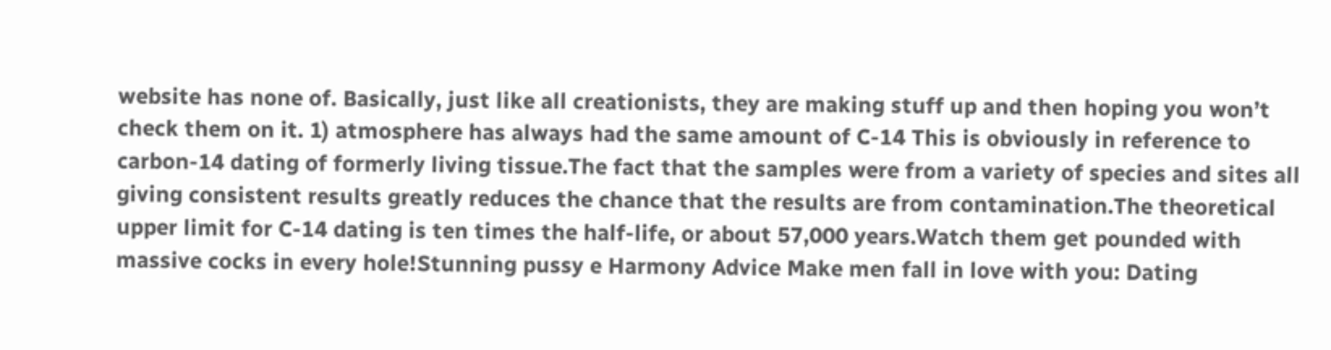website has none of. Basically, just like all creationists, they are making stuff up and then hoping you won’t check them on it. 1) atmosphere has always had the same amount of C-14 This is obviously in reference to carbon-14 dating of formerly living tissue.The fact that the samples were from a variety of species and sites all giving consistent results greatly reduces the chance that the results are from contamination.The theoretical upper limit for C-14 dating is ten times the half-life, or about 57,000 years.Watch them get pounded with massive cocks in every hole!Stunning pussy e Harmony Advice Make men fall in love with you: Dating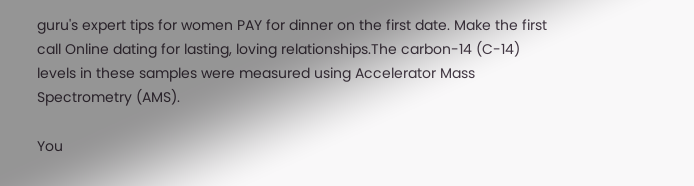guru's expert tips for women PAY for dinner on the first date. Make the first call Online dating for lasting, loving relationships.The carbon-14 (C-14) levels in these samples were measured using Accelerator Mass Spectrometry (AMS).

You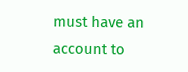must have an account to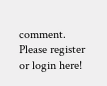comment. Please register or login here!